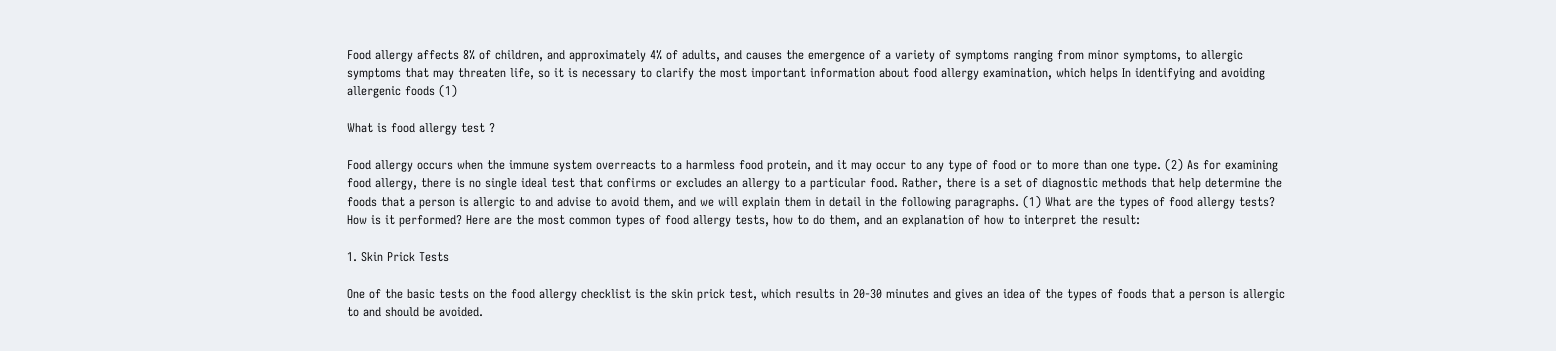Food allergy affects 8% of children, and approximately 4% of adults, and causes the emergence of a variety of symptoms ranging from minor symptoms, to allergic symptoms that may threaten life, so it is necessary to clarify the most important information about food allergy examination, which helps In identifying and avoiding allergenic foods (1)

What is food allergy test ?

Food allergy occurs when the immune system overreacts to a harmless food protein, and it may occur to any type of food or to more than one type. (2) As for examining food allergy, there is no single ideal test that confirms or excludes an allergy to a particular food. Rather, there is a set of diagnostic methods that help determine the foods that a person is allergic to and advise to avoid them, and we will explain them in detail in the following paragraphs. (1) What are the types of food allergy tests? How is it performed? Here are the most common types of food allergy tests, how to do them, and an explanation of how to interpret the result:

1. Skin Prick Tests

One of the basic tests on the food allergy checklist is the skin prick test, which results in 20-30 minutes and gives an idea of the types of foods that a person is allergic to and should be avoided.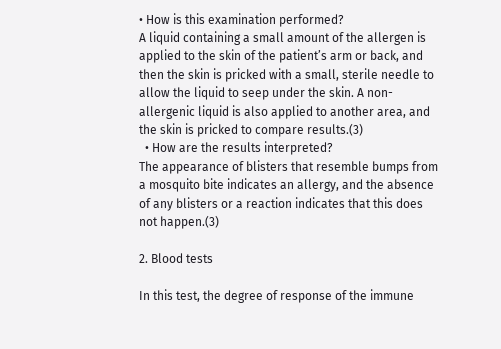• How is this examination performed?
A liquid containing a small amount of the allergen is applied to the skin of the patient’s arm or back, and then the skin is pricked with a small, sterile needle to allow the liquid to seep under the skin. A non-allergenic liquid is also applied to another area, and the skin is pricked to compare results.(3)
  • How are the results interpreted?
The appearance of blisters that resemble bumps from a mosquito bite indicates an allergy, and the absence of any blisters or a reaction indicates that this does not happen.(3)

2. Blood tests

In this test, the degree of response of the immune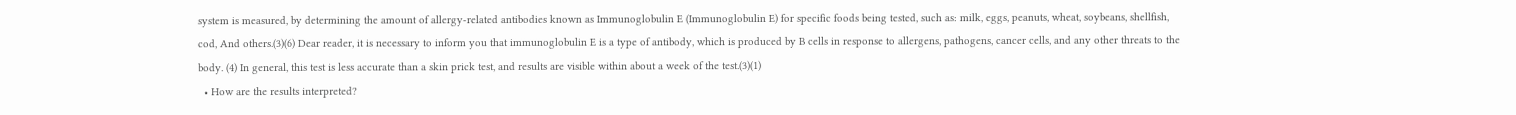system is measured, by determining the amount of allergy-related antibodies known as Immunoglobulin E (Immunoglobulin E) for specific foods being tested, such as: milk, eggs, peanuts, wheat, soybeans, shellfish, cod, And others.(3)(6) Dear reader, it is necessary to inform you that immunoglobulin E is a type of antibody, which is produced by B cells in response to allergens, pathogens, cancer cells, and any other threats to the body. (4) In general, this test is less accurate than a skin prick test, and results are visible within about a week of the test.(3)(1)
  • How are the results interpreted?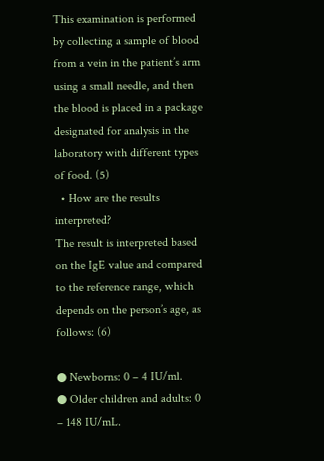This examination is performed by collecting a sample of blood from a vein in the patient’s arm using a small needle, and then the blood is placed in a package designated for analysis in the laboratory with different types of food. (5)
  • How are the results interpreted?
The result is interpreted based on the IgE value and compared to the reference range, which depends on the person’s age, as follows: (6)

● Newborns: 0 – 4 IU/ml.
● Older children and adults: 0 – 148 IU/mL.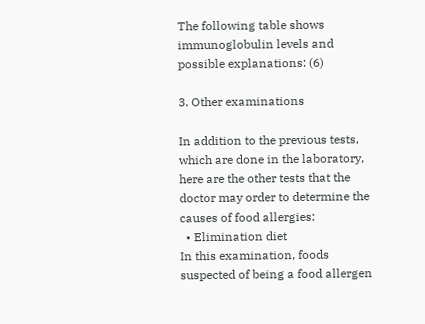The following table shows immunoglobulin levels and possible explanations: (6)

3. Other examinations

In addition to the previous tests, which are done in the laboratory, here are the other tests that the doctor may order to determine the causes of food allergies:
  • Elimination diet
In this examination, foods suspected of being a food allergen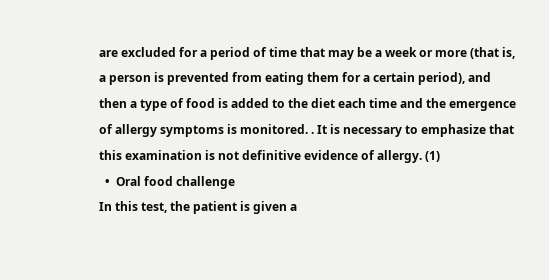are excluded for a period of time that may be a week or more (that is, a person is prevented from eating them for a certain period), and then a type of food is added to the diet each time and the emergence of allergy symptoms is monitored. . It is necessary to emphasize that this examination is not definitive evidence of allergy. (1)
  •  Oral food challenge
In this test, the patient is given a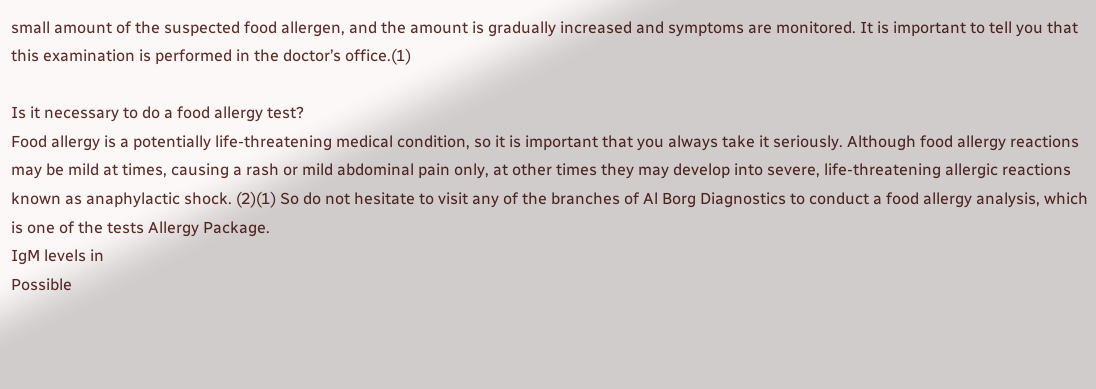small amount of the suspected food allergen, and the amount is gradually increased and symptoms are monitored. It is important to tell you that this examination is performed in the doctor’s office.(1)

Is it necessary to do a food allergy test?
Food allergy is a potentially life-threatening medical condition, so it is important that you always take it seriously. Although food allergy reactions may be mild at times, causing a rash or mild abdominal pain only, at other times they may develop into severe, life-threatening allergic reactions known as anaphylactic shock. (2)(1) So do not hesitate to visit any of the branches of Al Borg Diagnostics to conduct a food allergy analysis, which is one of the tests Allergy Package.
IgM levels in
Possible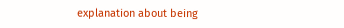explanation about being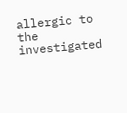allergic to the investigated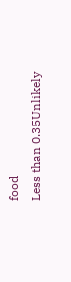food
Less than 0.35Unlikely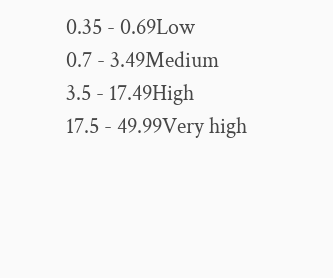0.35 - 0.69Low
0.7 - 3.49Medium
3.5 - 17.49High
17.5 - 49.99Very high